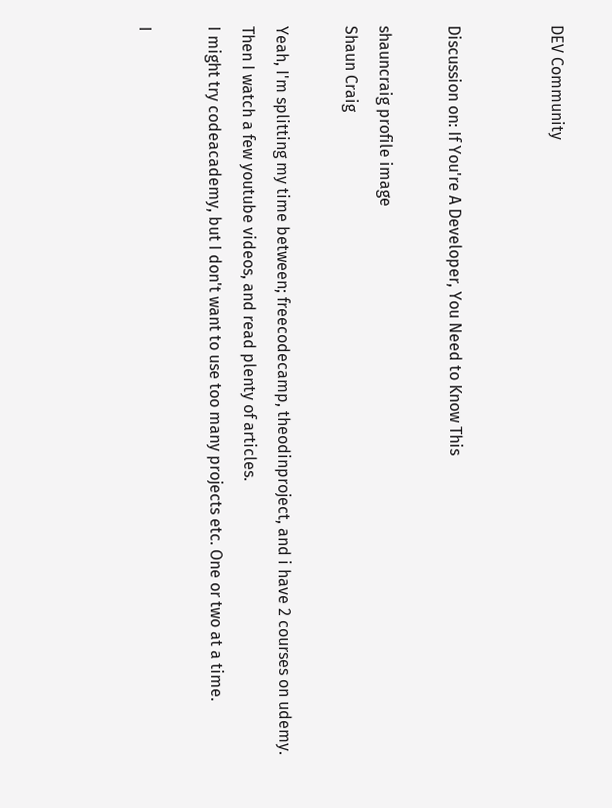DEV Community


Discussion on: If You're A Developer, You Need to Know This

shauncraig profile image
Shaun Craig

Yeah, I'm splitting my time between; freecodecamp, theodinproject, and i have 2 courses on udemy. Then I watch a few youtube videos, and read plenty of articles.
I might try codeacademy, but I don't want to use too many projects etc. One or two at a time.

I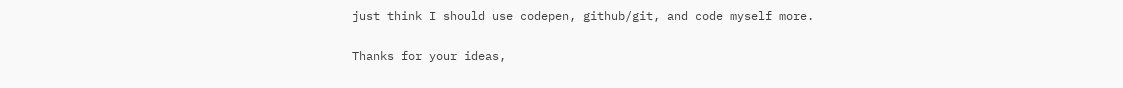just think I should use codepen, github/git, and code myself more.

Thanks for your ideas,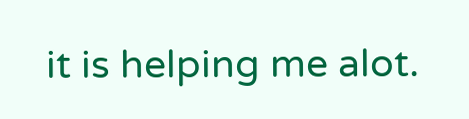it is helping me alot.